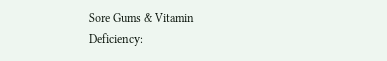Sore Gums & Vitamin Deficiency: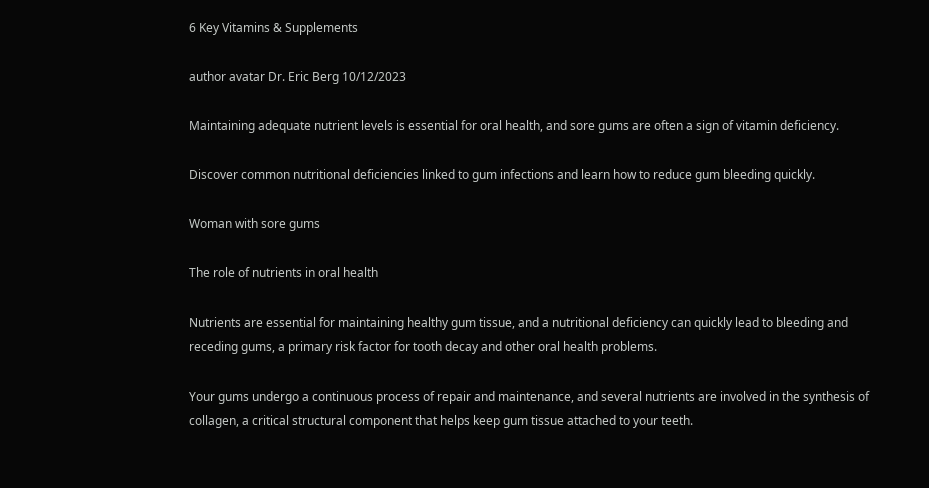6 Key Vitamins & Supplements

author avatar Dr. Eric Berg 10/12/2023

Maintaining adequate nutrient levels is essential for oral health, and sore gums are often a sign of vitamin deficiency.

Discover common nutritional deficiencies linked to gum infections and learn how to reduce gum bleeding quickly.

Woman with sore gums

The role of nutrients in oral health

Nutrients are essential for maintaining healthy gum tissue, and a nutritional deficiency can quickly lead to bleeding and receding gums, a primary risk factor for tooth decay and other oral health problems.

Your gums undergo a continuous process of repair and maintenance, and several nutrients are involved in the synthesis of collagen, a critical structural component that helps keep gum tissue attached to your teeth.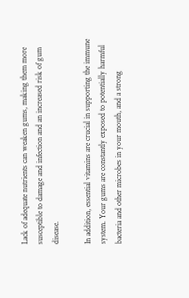Lack of adequate nutrients can weaken gums, making them more susceptible to damage and infection and an increased risk of gum disease.

In addition, essential vitamins are crucial in supporting the immune system. Your gums are constantly exposed to potentially harmful bacteria and other microbes in your mouth, and a strong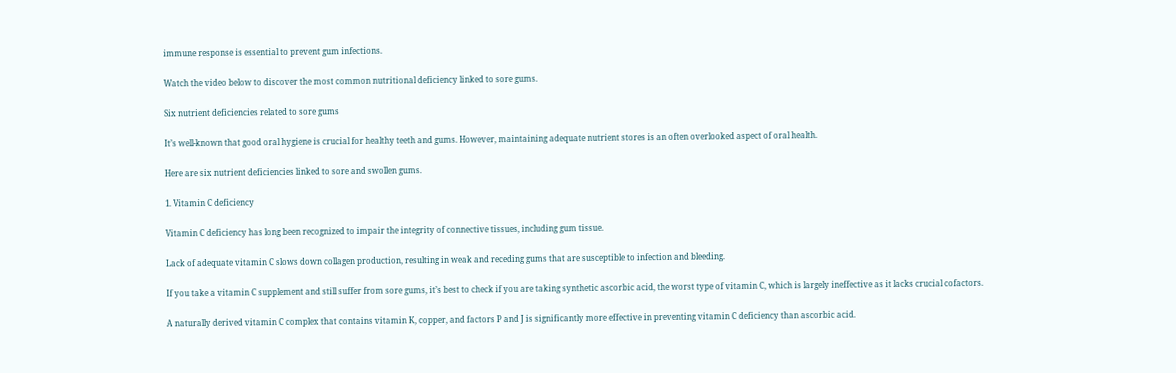immune response is essential to prevent gum infections.

Watch the video below to discover the most common nutritional deficiency linked to sore gums.

Six nutrient deficiencies related to sore gums

It’s well-known that good oral hygiene is crucial for healthy teeth and gums. However, maintaining adequate nutrient stores is an often overlooked aspect of oral health.

Here are six nutrient deficiencies linked to sore and swollen gums.

1. Vitamin C deficiency

Vitamin C deficiency has long been recognized to impair the integrity of connective tissues, including gum tissue.

Lack of adequate vitamin C slows down collagen production, resulting in weak and receding gums that are susceptible to infection and bleeding.

If you take a vitamin C supplement and still suffer from sore gums, it’s best to check if you are taking synthetic ascorbic acid, the worst type of vitamin C, which is largely ineffective as it lacks crucial cofactors.

A naturally derived vitamin C complex that contains vitamin K, copper, and factors P and J is significantly more effective in preventing vitamin C deficiency than ascorbic acid.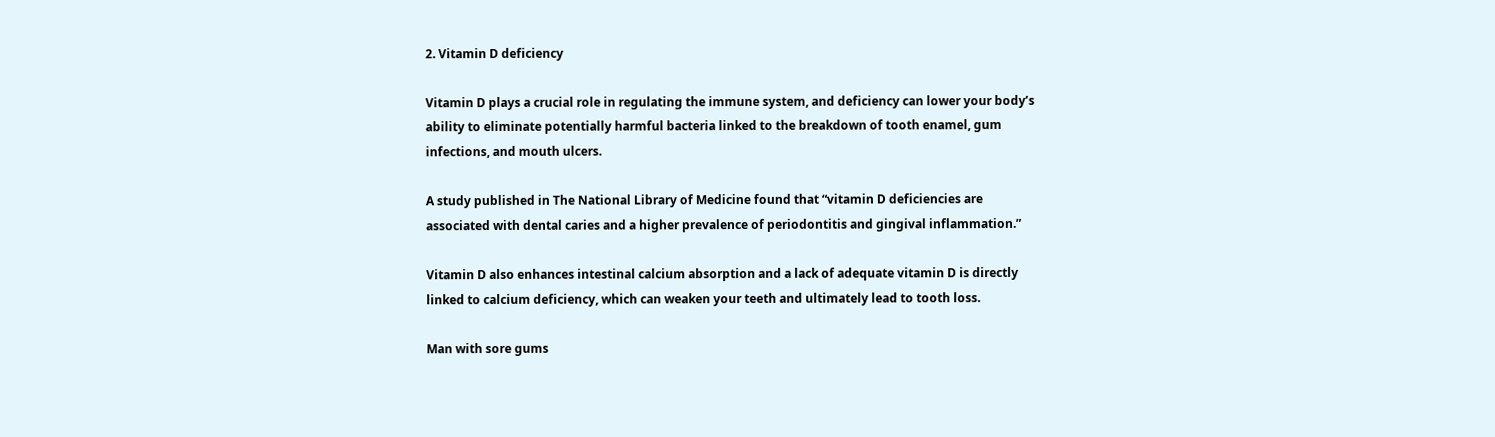2. Vitamin D deficiency

Vitamin D plays a crucial role in regulating the immune system, and deficiency can lower your body’s ability to eliminate potentially harmful bacteria linked to the breakdown of tooth enamel, gum infections, and mouth ulcers.

A study published in The National Library of Medicine found that “vitamin D deficiencies are associated with dental caries and a higher prevalence of periodontitis and gingival inflammation.”

Vitamin D also enhances intestinal calcium absorption and a lack of adequate vitamin D is directly linked to calcium deficiency, which can weaken your teeth and ultimately lead to tooth loss.

Man with sore gums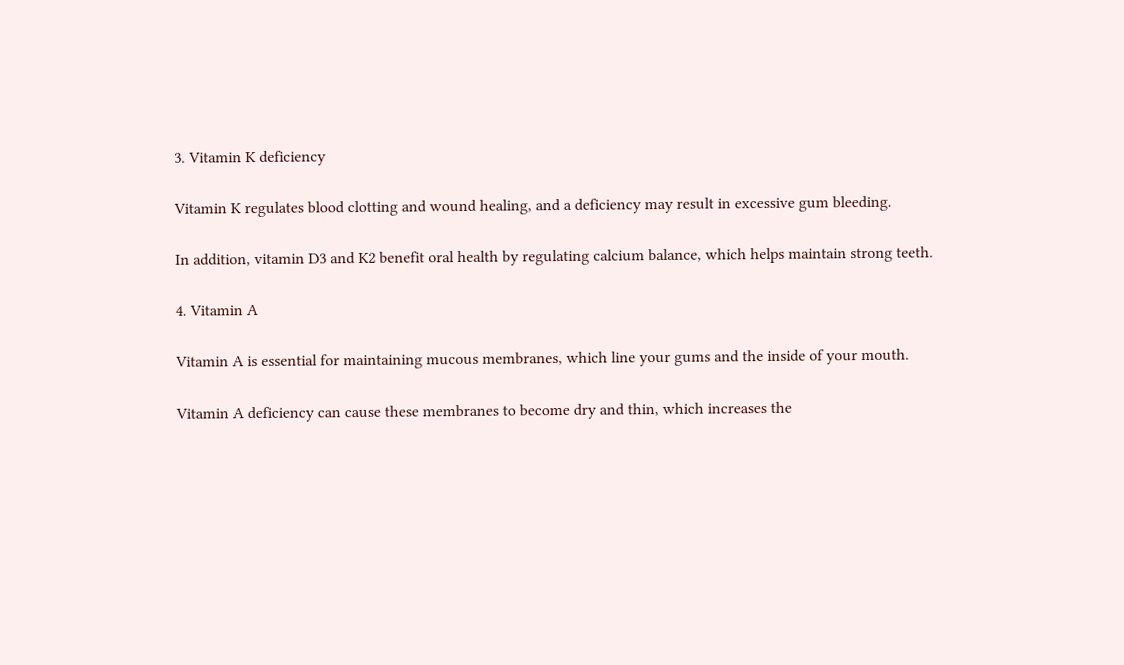3. Vitamin K deficiency

Vitamin K regulates blood clotting and wound healing, and a deficiency may result in excessive gum bleeding.

In addition, vitamin D3 and K2 benefit oral health by regulating calcium balance, which helps maintain strong teeth.

4. Vitamin A

Vitamin A is essential for maintaining mucous membranes, which line your gums and the inside of your mouth.

Vitamin A deficiency can cause these membranes to become dry and thin, which increases the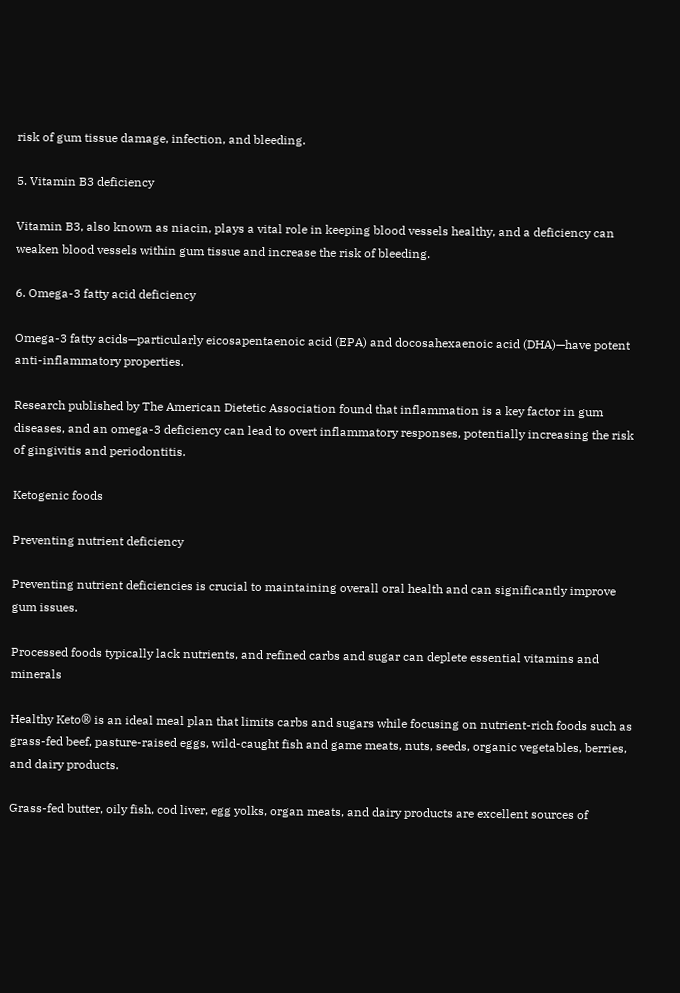risk of gum tissue damage, infection, and bleeding.

5. Vitamin B3 deficiency

Vitamin B3, also known as niacin, plays a vital role in keeping blood vessels healthy, and a deficiency can weaken blood vessels within gum tissue and increase the risk of bleeding.

6. Omega-3 fatty acid deficiency

Omega-3 fatty acids—particularly eicosapentaenoic acid (EPA) and docosahexaenoic acid (DHA)—have potent anti-inflammatory properties.

Research published by The American Dietetic Association found that inflammation is a key factor in gum diseases, and an omega-3 deficiency can lead to overt inflammatory responses, potentially increasing the risk of gingivitis and periodontitis.

Ketogenic foods

Preventing nutrient deficiency

Preventing nutrient deficiencies is crucial to maintaining overall oral health and can significantly improve gum issues.

Processed foods typically lack nutrients, and refined carbs and sugar can deplete essential vitamins and minerals

Healthy Keto® is an ideal meal plan that limits carbs and sugars while focusing on nutrient-rich foods such as grass-fed beef, pasture-raised eggs, wild-caught fish and game meats, nuts, seeds, organic vegetables, berries, and dairy products.

Grass-fed butter, oily fish, cod liver, egg yolks, organ meats, and dairy products are excellent sources of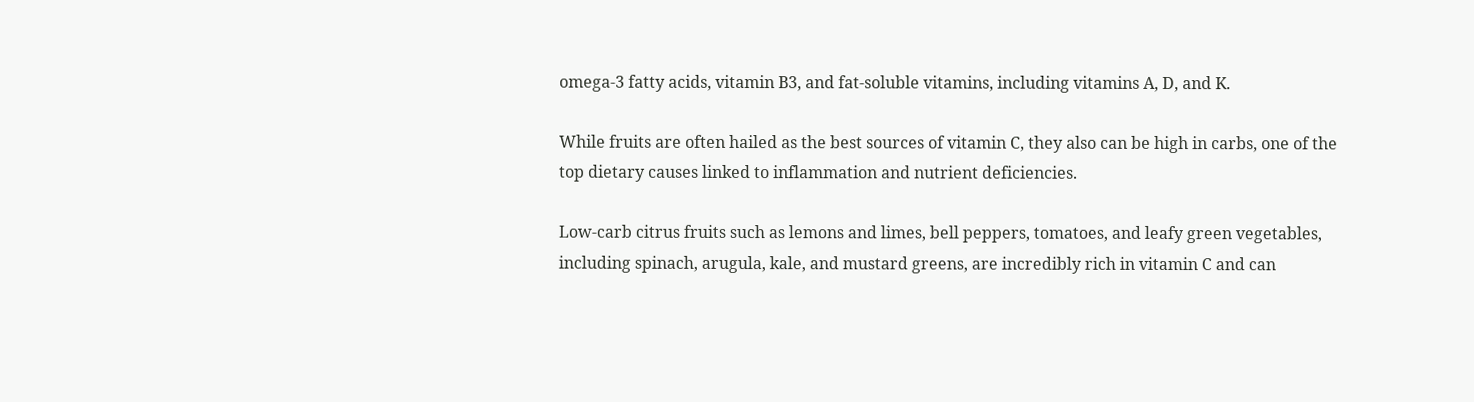omega-3 fatty acids, vitamin B3, and fat-soluble vitamins, including vitamins A, D, and K.

While fruits are often hailed as the best sources of vitamin C, they also can be high in carbs, one of the top dietary causes linked to inflammation and nutrient deficiencies.

Low-carb citrus fruits such as lemons and limes, bell peppers, tomatoes, and leafy green vegetables, including spinach, arugula, kale, and mustard greens, are incredibly rich in vitamin C and can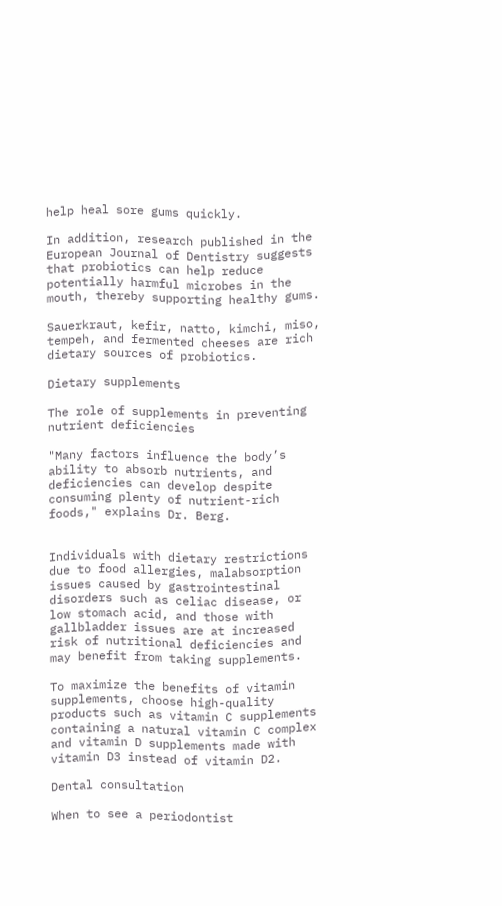help heal sore gums quickly.

In addition, research published in the European Journal of Dentistry suggests that probiotics can help reduce potentially harmful microbes in the mouth, thereby supporting healthy gums.

Sauerkraut, kefir, natto, kimchi, miso, tempeh, and fermented cheeses are rich dietary sources of probiotics.

Dietary supplements

The role of supplements in preventing nutrient deficiencies

"Many factors influence the body’s ability to absorb nutrients, and deficiencies can develop despite consuming plenty of nutrient-rich foods," explains Dr. Berg.


Individuals with dietary restrictions due to food allergies, malabsorption issues caused by gastrointestinal disorders such as celiac disease, or low stomach acid, and those with gallbladder issues are at increased risk of nutritional deficiencies and may benefit from taking supplements.

To maximize the benefits of vitamin supplements, choose high-quality products such as vitamin C supplements containing a natural vitamin C complex and vitamin D supplements made with vitamin D3 instead of vitamin D2.

Dental consultation

When to see a periodontist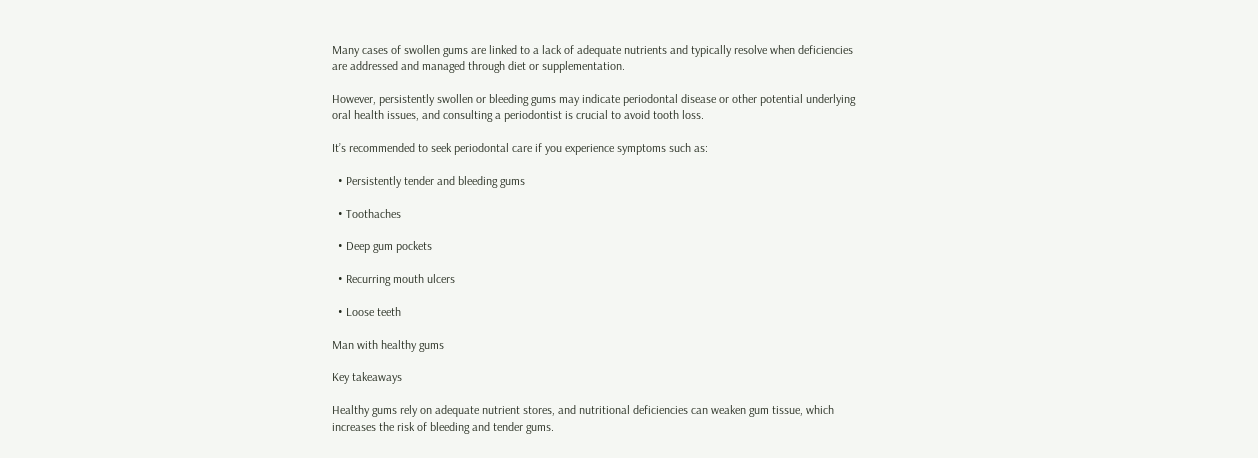Many cases of swollen gums are linked to a lack of adequate nutrients and typically resolve when deficiencies are addressed and managed through diet or supplementation.

However, persistently swollen or bleeding gums may indicate periodontal disease or other potential underlying oral health issues, and consulting a periodontist is crucial to avoid tooth loss.

It’s recommended to seek periodontal care if you experience symptoms such as:

  • Persistently tender and bleeding gums

  • Toothaches

  • Deep gum pockets

  • Recurring mouth ulcers

  • Loose teeth

Man with healthy gums

Key takeaways

Healthy gums rely on adequate nutrient stores, and nutritional deficiencies can weaken gum tissue, which increases the risk of bleeding and tender gums.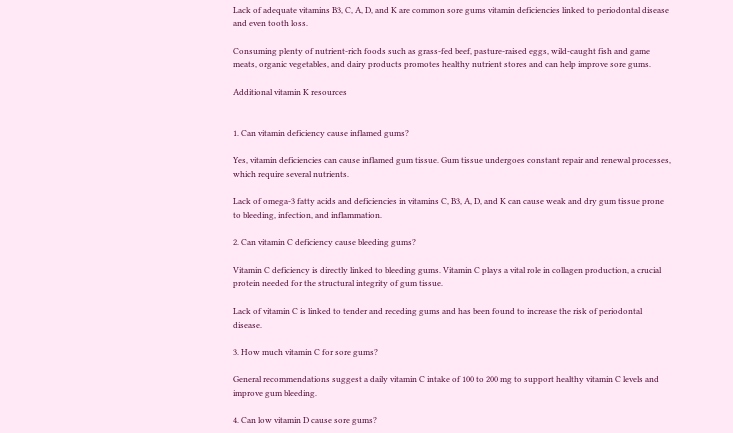Lack of adequate vitamins B3, C, A, D, and K are common sore gums vitamin deficiencies linked to periodontal disease and even tooth loss.

Consuming plenty of nutrient-rich foods such as grass-fed beef, pasture-raised eggs, wild-caught fish and game meats, organic vegetables, and dairy products promotes healthy nutrient stores and can help improve sore gums.

Additional vitamin K resources


1. Can vitamin deficiency cause inflamed gums?

Yes, vitamin deficiencies can cause inflamed gum tissue. Gum tissue undergoes constant repair and renewal processes, which require several nutrients.

Lack of omega-3 fatty acids and deficiencies in vitamins C, B3, A, D, and K can cause weak and dry gum tissue prone to bleeding, infection, and inflammation.

2. Can vitamin C deficiency cause bleeding gums?

Vitamin C deficiency is directly linked to bleeding gums. Vitamin C plays a vital role in collagen production, a crucial protein needed for the structural integrity of gum tissue.

Lack of vitamin C is linked to tender and receding gums and has been found to increase the risk of periodontal disease.

3. How much vitamin C for sore gums?

General recommendations suggest a daily vitamin C intake of 100 to 200 mg to support healthy vitamin C levels and improve gum bleeding.

4. Can low vitamin D cause sore gums?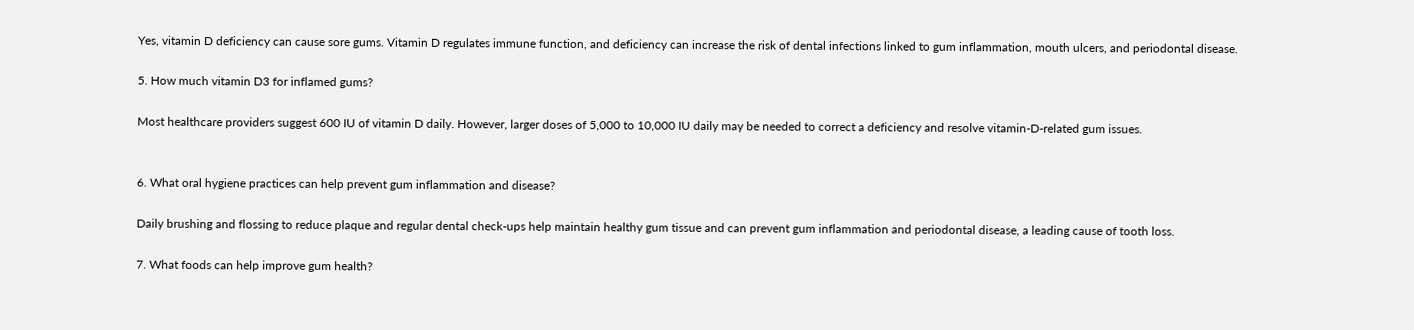Yes, vitamin D deficiency can cause sore gums. Vitamin D regulates immune function, and deficiency can increase the risk of dental infections linked to gum inflammation, mouth ulcers, and periodontal disease.

5. How much vitamin D3 for inflamed gums?

Most healthcare providers suggest 600 IU of vitamin D daily. However, larger doses of 5,000 to 10,000 IU daily may be needed to correct a deficiency and resolve vitamin-D-related gum issues.


6. What oral hygiene practices can help prevent gum inflammation and disease?

Daily brushing and flossing to reduce plaque and regular dental check-ups help maintain healthy gum tissue and can prevent gum inflammation and periodontal disease, a leading cause of tooth loss.

7. What foods can help improve gum health?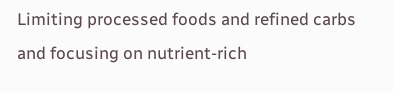Limiting processed foods and refined carbs and focusing on nutrient-rich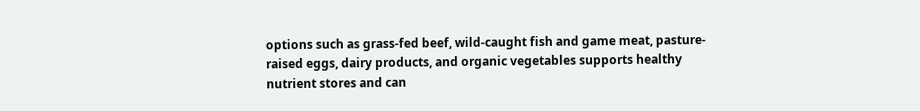options such as grass-fed beef, wild-caught fish and game meat, pasture-raised eggs, dairy products, and organic vegetables supports healthy nutrient stores and can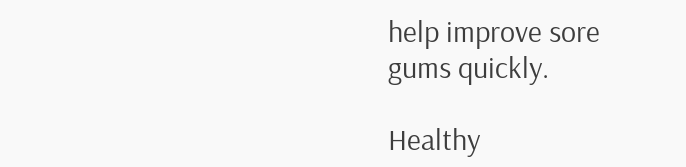help improve sore gums quickly.

Healthy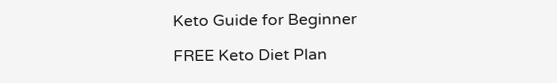Keto Guide for Beginner

FREE Keto Diet Plan